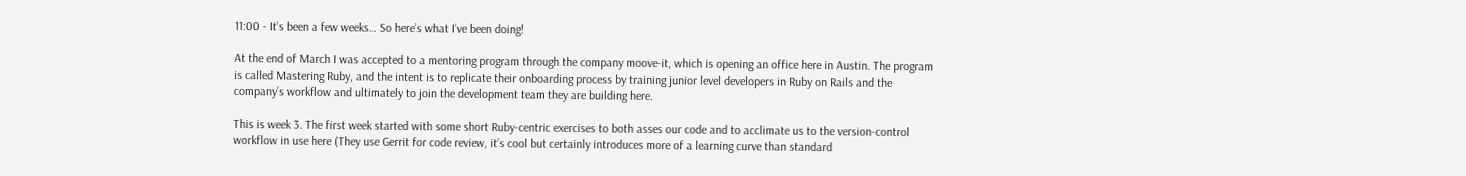11:00 - It’s been a few weeks… So here’s what I’ve been doing!

At the end of March I was accepted to a mentoring program through the company moove-it, which is opening an office here in Austin. The program is called Mastering Ruby, and the intent is to replicate their onboarding process by training junior level developers in Ruby on Rails and the company’s workflow and ultimately to join the development team they are building here.

This is week 3. The first week started with some short Ruby-centric exercises to both asses our code and to acclimate us to the version-control workflow in use here (They use Gerrit for code review, it’s cool but certainly introduces more of a learning curve than standard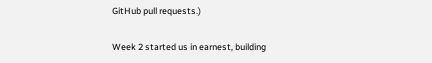GitHub pull requests.)

Week 2 started us in earnest, building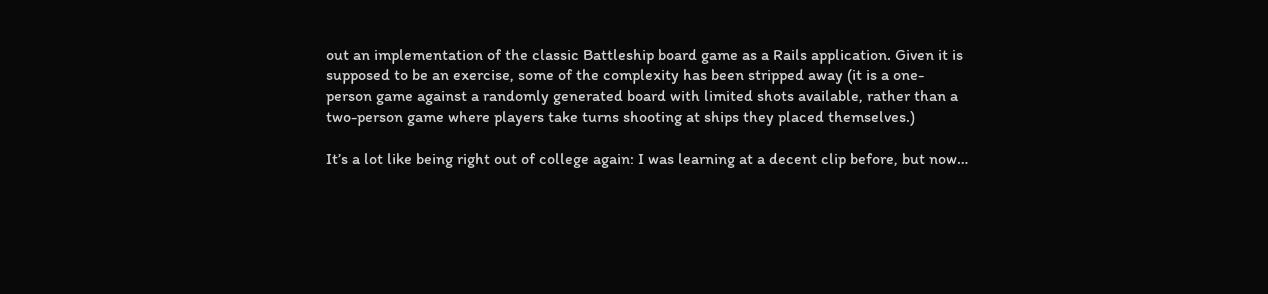out an implementation of the classic Battleship board game as a Rails application. Given it is supposed to be an exercise, some of the complexity has been stripped away (it is a one-person game against a randomly generated board with limited shots available, rather than a two-person game where players take turns shooting at ships they placed themselves.)

It’s a lot like being right out of college again: I was learning at a decent clip before, but now…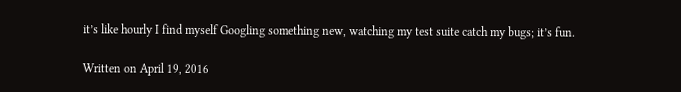it’s like hourly I find myself Googling something new, watching my test suite catch my bugs; it’s fun.

Written on April 19, 2016